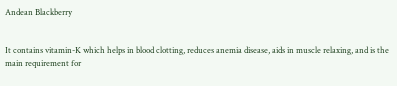Andean Blackberry


It contains vitamin-K which helps in blood clotting, reduces anemia disease, aids in muscle relaxing, and is the main requirement for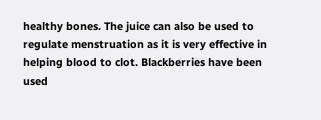healthy bones. The juice can also be used to regulate menstruation as it is very effective in helping blood to clot. Blackberries have been used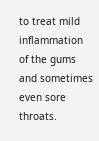to treat mild inflammation of the gums and sometimes even sore throats.